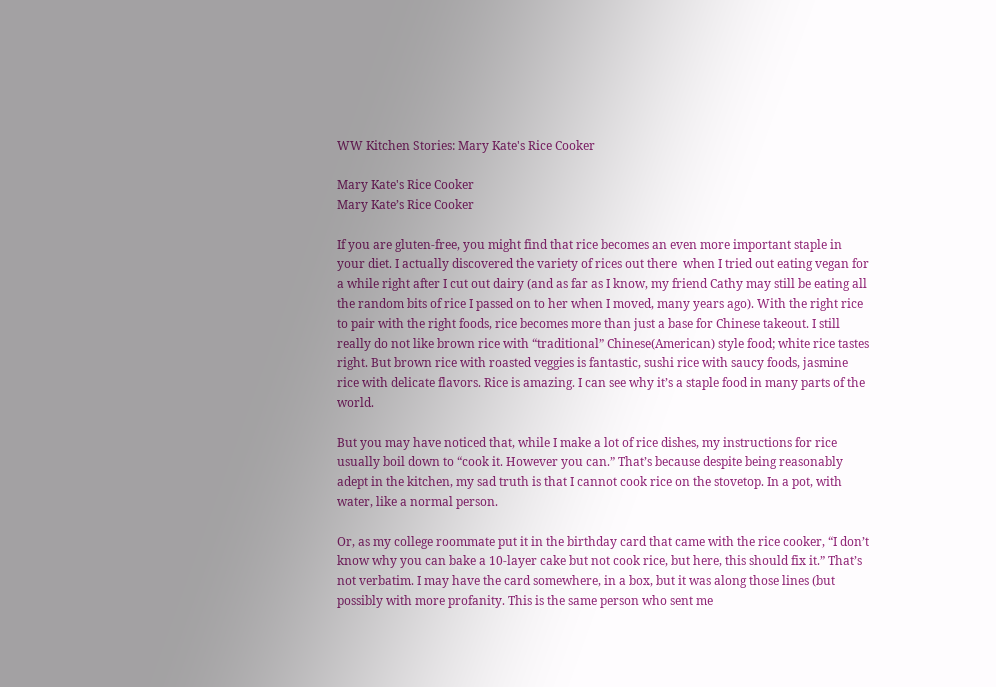WW Kitchen Stories: Mary Kate's Rice Cooker

Mary Kate's Rice Cooker
Mary Kate’s Rice Cooker

If you are gluten-free, you might find that rice becomes an even more important staple in your diet. I actually discovered the variety of rices out there  when I tried out eating vegan for a while right after I cut out dairy (and as far as I know, my friend Cathy may still be eating all the random bits of rice I passed on to her when I moved, many years ago). With the right rice to pair with the right foods, rice becomes more than just a base for Chinese takeout. I still really do not like brown rice with “traditional” Chinese(American) style food; white rice tastes right. But brown rice with roasted veggies is fantastic, sushi rice with saucy foods, jasmine rice with delicate flavors. Rice is amazing. I can see why it’s a staple food in many parts of the world.

But you may have noticed that, while I make a lot of rice dishes, my instructions for rice usually boil down to “cook it. However you can.” That’s because despite being reasonably adept in the kitchen, my sad truth is that I cannot cook rice on the stovetop. In a pot, with water, like a normal person.

Or, as my college roommate put it in the birthday card that came with the rice cooker, “I don’t know why you can bake a 10-layer cake but not cook rice, but here, this should fix it.” That’s not verbatim. I may have the card somewhere, in a box, but it was along those lines (but possibly with more profanity. This is the same person who sent me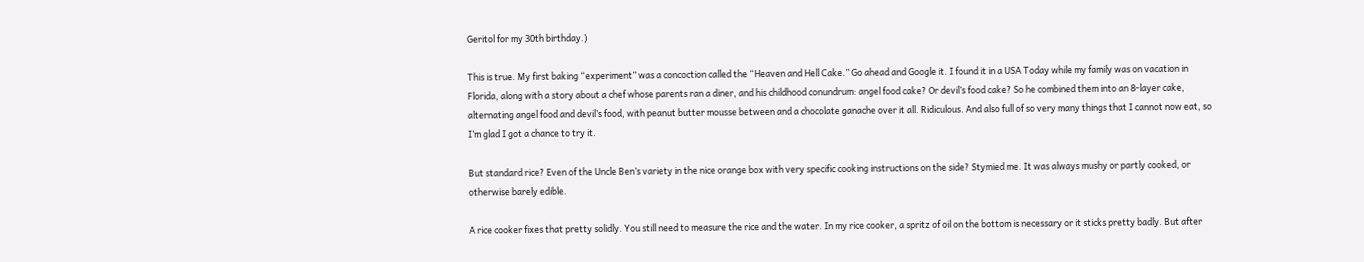Geritol for my 30th birthday.)

This is true. My first baking “experiment” was a concoction called the “Heaven and Hell Cake.” Go ahead and Google it. I found it in a USA Today while my family was on vacation in Florida, along with a story about a chef whose parents ran a diner, and his childhood conundrum: angel food cake? Or devil’s food cake? So he combined them into an 8-layer cake, alternating angel food and devil’s food, with peanut butter mousse between and a chocolate ganache over it all. Ridiculous. And also full of so very many things that I cannot now eat, so I’m glad I got a chance to try it.

But standard rice? Even of the Uncle Ben’s variety in the nice orange box with very specific cooking instructions on the side? Stymied me. It was always mushy or partly cooked, or otherwise barely edible.

A rice cooker fixes that pretty solidly. You still need to measure the rice and the water. In my rice cooker, a spritz of oil on the bottom is necessary or it sticks pretty badly. But after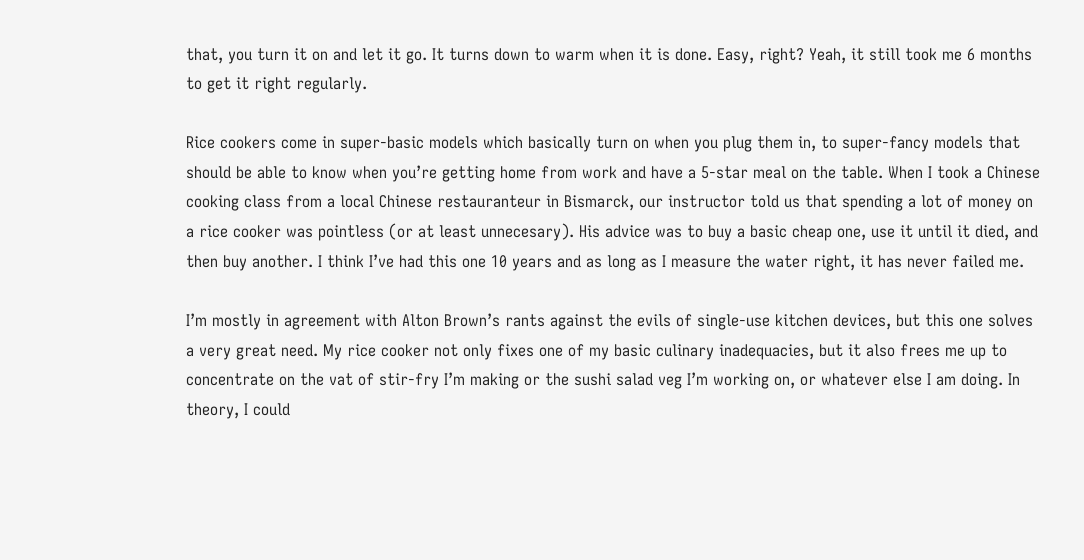that, you turn it on and let it go. It turns down to warm when it is done. Easy, right? Yeah, it still took me 6 months to get it right regularly.

Rice cookers come in super-basic models which basically turn on when you plug them in, to super-fancy models that should be able to know when you’re getting home from work and have a 5-star meal on the table. When I took a Chinese cooking class from a local Chinese restauranteur in Bismarck, our instructor told us that spending a lot of money on a rice cooker was pointless (or at least unnecesary). His advice was to buy a basic cheap one, use it until it died, and then buy another. I think I’ve had this one 10 years and as long as I measure the water right, it has never failed me.

I’m mostly in agreement with Alton Brown’s rants against the evils of single-use kitchen devices, but this one solves a very great need. My rice cooker not only fixes one of my basic culinary inadequacies, but it also frees me up to concentrate on the vat of stir-fry I’m making or the sushi salad veg I’m working on, or whatever else I am doing. In theory, I could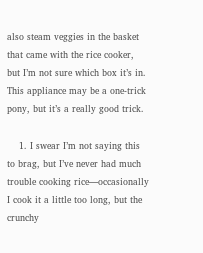also steam veggies in the basket that came with the rice cooker, but I’m not sure which box it’s in. This appliance may be a one-trick pony, but it’s a really good trick.

    1. I swear I’m not saying this to brag, but I’ve never had much trouble cooking rice—occasionally I cook it a little too long, but the crunchy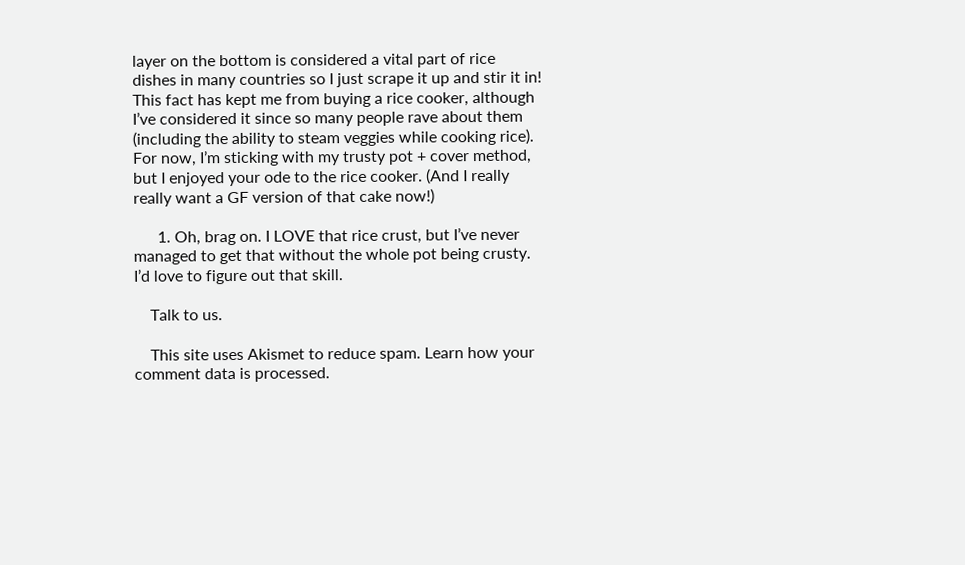layer on the bottom is considered a vital part of rice dishes in many countries so I just scrape it up and stir it in! This fact has kept me from buying a rice cooker, although I’ve considered it since so many people rave about them (including the ability to steam veggies while cooking rice). For now, I’m sticking with my trusty pot + cover method, but I enjoyed your ode to the rice cooker. (And I really really want a GF version of that cake now!)

      1. Oh, brag on. I LOVE that rice crust, but I’ve never managed to get that without the whole pot being crusty. I’d love to figure out that skill.

    Talk to us.

    This site uses Akismet to reduce spam. Learn how your comment data is processed.